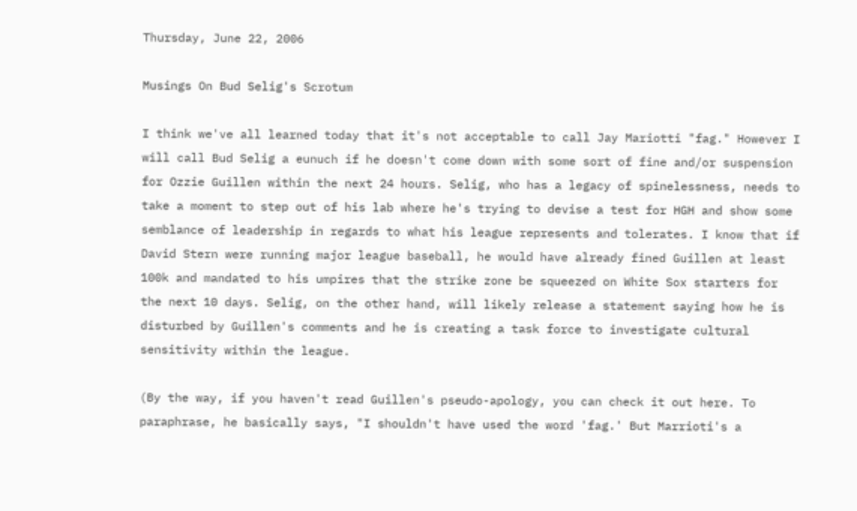Thursday, June 22, 2006

Musings On Bud Selig's Scrotum

I think we've all learned today that it's not acceptable to call Jay Mariotti "fag." However I will call Bud Selig a eunuch if he doesn't come down with some sort of fine and/or suspension for Ozzie Guillen within the next 24 hours. Selig, who has a legacy of spinelessness, needs to take a moment to step out of his lab where he's trying to devise a test for HGH and show some semblance of leadership in regards to what his league represents and tolerates. I know that if David Stern were running major league baseball, he would have already fined Guillen at least 100k and mandated to his umpires that the strike zone be squeezed on White Sox starters for the next 10 days. Selig, on the other hand, will likely release a statement saying how he is disturbed by Guillen's comments and he is creating a task force to investigate cultural sensitivity within the league.

(By the way, if you haven't read Guillen's pseudo-apology, you can check it out here. To paraphrase, he basically says, "I shouldn't have used the word 'fag.' But Marrioti's a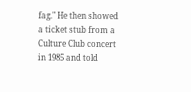fag." He then showed a ticket stub from a Culture Club concert in 1985 and told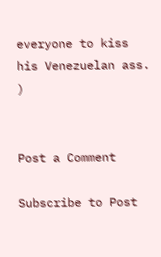everyone to kiss his Venezuelan ass. )


Post a Comment

Subscribe to Post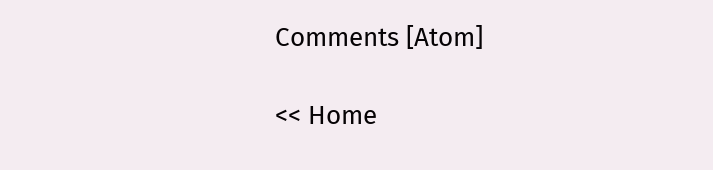Comments [Atom]

<< Home